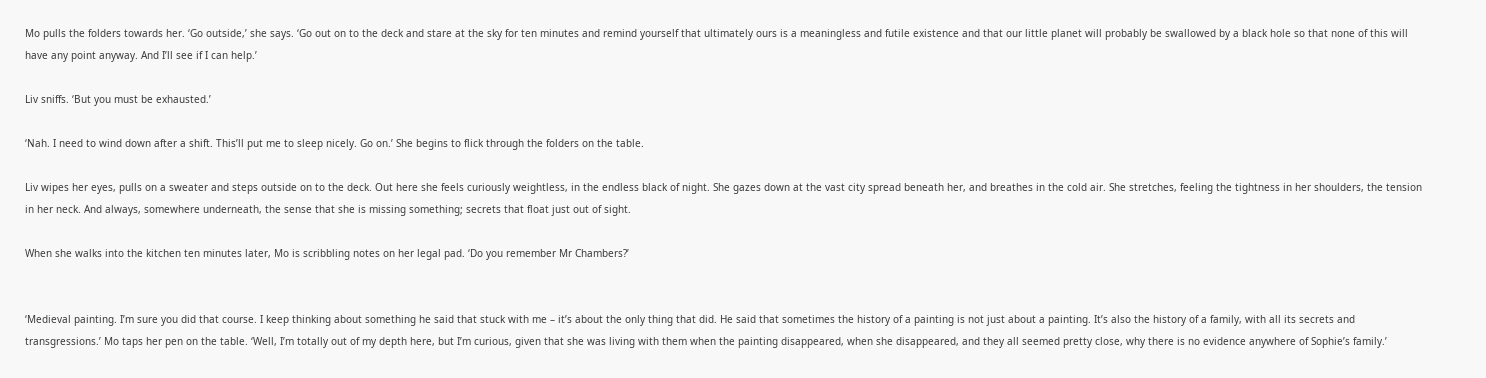Mo pulls the folders towards her. ‘Go outside,’ she says. ‘Go out on to the deck and stare at the sky for ten minutes and remind yourself that ultimately ours is a meaningless and futile existence and that our little planet will probably be swallowed by a black hole so that none of this will have any point anyway. And I’ll see if I can help.’

Liv sniffs. ‘But you must be exhausted.’

‘Nah. I need to wind down after a shift. This’ll put me to sleep nicely. Go on.’ She begins to flick through the folders on the table.

Liv wipes her eyes, pulls on a sweater and steps outside on to the deck. Out here she feels curiously weightless, in the endless black of night. She gazes down at the vast city spread beneath her, and breathes in the cold air. She stretches, feeling the tightness in her shoulders, the tension in her neck. And always, somewhere underneath, the sense that she is missing something; secrets that float just out of sight.

When she walks into the kitchen ten minutes later, Mo is scribbling notes on her legal pad. ‘Do you remember Mr Chambers?’


‘Medieval painting. I’m sure you did that course. I keep thinking about something he said that stuck with me – it’s about the only thing that did. He said that sometimes the history of a painting is not just about a painting. It’s also the history of a family, with all its secrets and transgressions.’ Mo taps her pen on the table. ‘Well, I’m totally out of my depth here, but I’m curious, given that she was living with them when the painting disappeared, when she disappeared, and they all seemed pretty close, why there is no evidence anywhere of Sophie’s family.’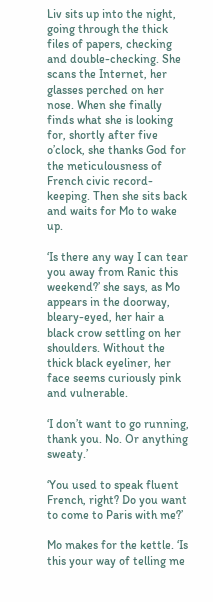Liv sits up into the night, going through the thick files of papers, checking and double-checking. She scans the Internet, her glasses perched on her nose. When she finally finds what she is looking for, shortly after five o’clock, she thanks God for the meticulousness of French civic record-keeping. Then she sits back and waits for Mo to wake up.

‘Is there any way I can tear you away from Ranic this weekend?’ she says, as Mo appears in the doorway, bleary-eyed, her hair a black crow settling on her shoulders. Without the thick black eyeliner, her face seems curiously pink and vulnerable.

‘I don’t want to go running, thank you. No. Or anything sweaty.’

‘You used to speak fluent French, right? Do you want to come to Paris with me?’

Mo makes for the kettle. ‘Is this your way of telling me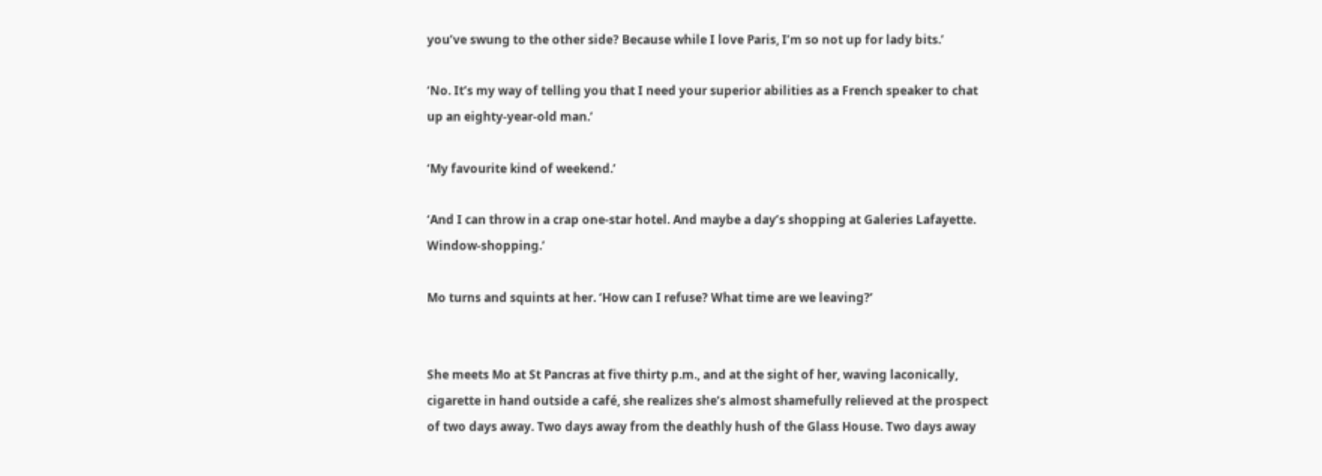you’ve swung to the other side? Because while I love Paris, I’m so not up for lady bits.’

‘No. It’s my way of telling you that I need your superior abilities as a French speaker to chat up an eighty-year-old man.’

‘My favourite kind of weekend.’

‘And I can throw in a crap one-star hotel. And maybe a day’s shopping at Galeries Lafayette. Window-shopping.’

Mo turns and squints at her. ‘How can I refuse? What time are we leaving?’


She meets Mo at St Pancras at five thirty p.m., and at the sight of her, waving laconically, cigarette in hand outside a café, she realizes she’s almost shamefully relieved at the prospect of two days away. Two days away from the deathly hush of the Glass House. Two days away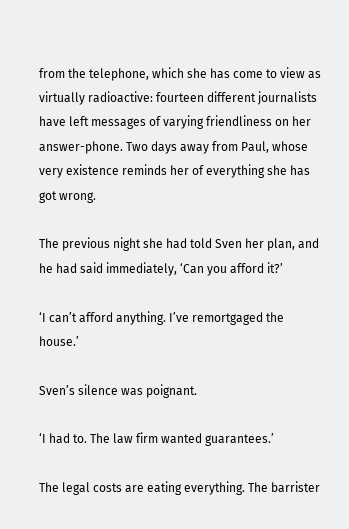from the telephone, which she has come to view as virtually radioactive: fourteen different journalists have left messages of varying friendliness on her answer-phone. Two days away from Paul, whose very existence reminds her of everything she has got wrong.

The previous night she had told Sven her plan, and he had said immediately, ‘Can you afford it?’

‘I can’t afford anything. I’ve remortgaged the house.’

Sven’s silence was poignant.

‘I had to. The law firm wanted guarantees.’

The legal costs are eating everything. The barrister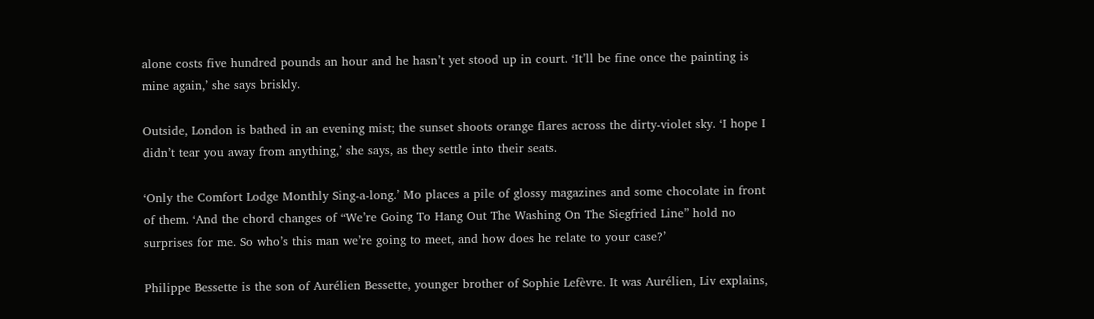alone costs five hundred pounds an hour and he hasn’t yet stood up in court. ‘It’ll be fine once the painting is mine again,’ she says briskly.

Outside, London is bathed in an evening mist; the sunset shoots orange flares across the dirty-violet sky. ‘I hope I didn’t tear you away from anything,’ she says, as they settle into their seats.

‘Only the Comfort Lodge Monthly Sing-a-long.’ Mo places a pile of glossy magazines and some chocolate in front of them. ‘And the chord changes of “We’re Going To Hang Out The Washing On The Siegfried Line” hold no surprises for me. So who’s this man we’re going to meet, and how does he relate to your case?’

Philippe Bessette is the son of Aurélien Bessette, younger brother of Sophie Lefèvre. It was Aurélien, Liv explains,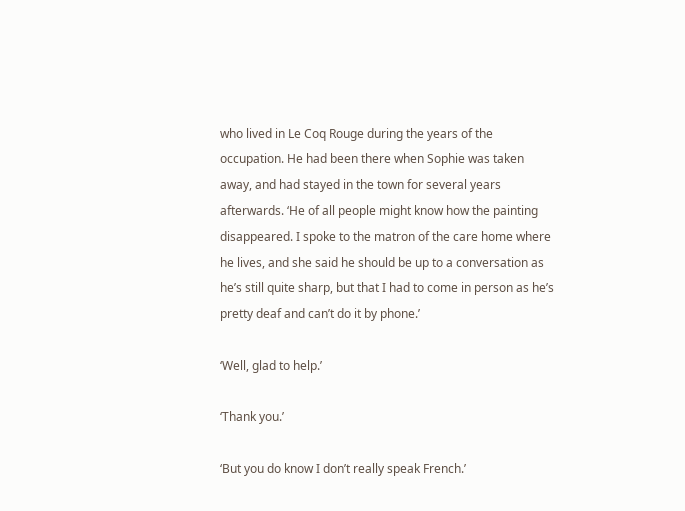who lived in Le Coq Rouge during the years of the occupation. He had been there when Sophie was taken away, and had stayed in the town for several years afterwards. ‘He of all people might know how the painting disappeared. I spoke to the matron of the care home where he lives, and she said he should be up to a conversation as he’s still quite sharp, but that I had to come in person as he’s pretty deaf and can’t do it by phone.’

‘Well, glad to help.’

‘Thank you.’

‘But you do know I don’t really speak French.’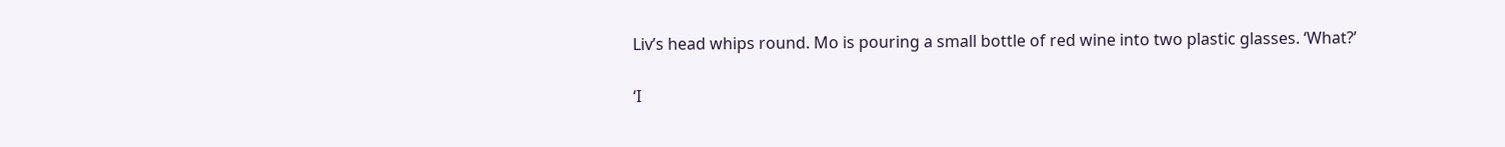Liv’s head whips round. Mo is pouring a small bottle of red wine into two plastic glasses. ‘What?’

‘I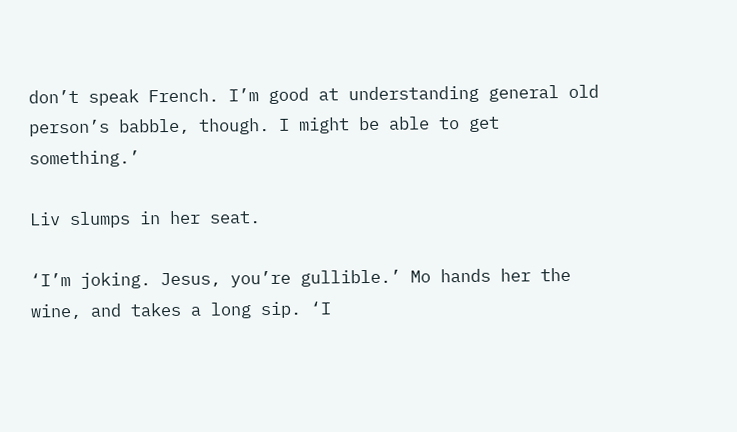don’t speak French. I’m good at understanding general old person’s babble, though. I might be able to get something.’

Liv slumps in her seat.

‘I’m joking. Jesus, you’re gullible.’ Mo hands her the wine, and takes a long sip. ‘I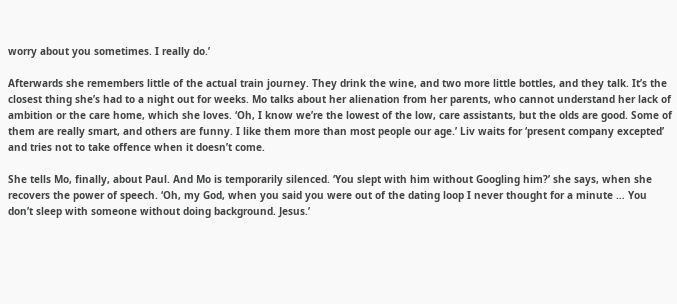worry about you sometimes. I really do.’

Afterwards she remembers little of the actual train journey. They drink the wine, and two more little bottles, and they talk. It’s the closest thing she’s had to a night out for weeks. Mo talks about her alienation from her parents, who cannot understand her lack of ambition or the care home, which she loves. ‘Oh, I know we’re the lowest of the low, care assistants, but the olds are good. Some of them are really smart, and others are funny. I like them more than most people our age.’ Liv waits for ‘present company excepted’ and tries not to take offence when it doesn’t come.

She tells Mo, finally, about Paul. And Mo is temporarily silenced. ‘You slept with him without Googling him?’ she says, when she recovers the power of speech. ‘Oh, my God, when you said you were out of the dating loop I never thought for a minute … You don’t sleep with someone without doing background. Jesus.’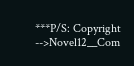***P/S: Copyright -->Novel12__Com